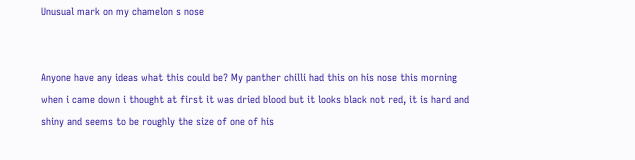Unusual mark on my chamelon s nose


Anyone have any ideas what this could be? My panther chilli had this on his nose this morning when i came down i thought at first it was dried blood but it looks black not red, it is hard and shiny and seems to be roughly the size of one of his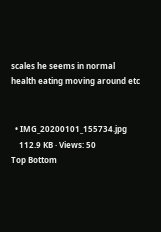scales he seems in normal health eating moving around etc


  • IMG_20200101_155734.jpg
    112.9 KB · Views: 50
Top Bottom